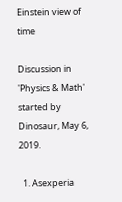Einstein view of time

Discussion in 'Physics & Math' started by Dinosaur, May 6, 2019.

  1. Asexperia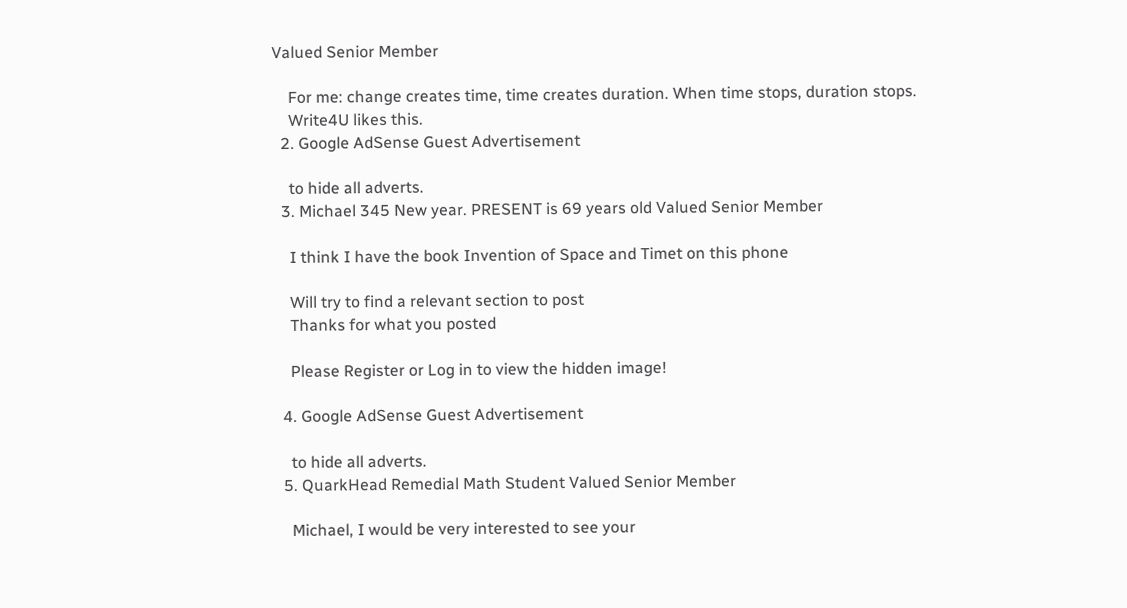Valued Senior Member

    For me: change creates time, time creates duration. When time stops, duration stops.
    Write4U likes this.
  2. Google AdSense Guest Advertisement

    to hide all adverts.
  3. Michael 345 New year. PRESENT is 69 years old Valued Senior Member

    I think I have the book Invention of Space and Timet on this phone

    Will try to find a relevant section to post
    Thanks for what you posted

    Please Register or Log in to view the hidden image!

  4. Google AdSense Guest Advertisement

    to hide all adverts.
  5. QuarkHead Remedial Math Student Valued Senior Member

    Michael, I would be very interested to see your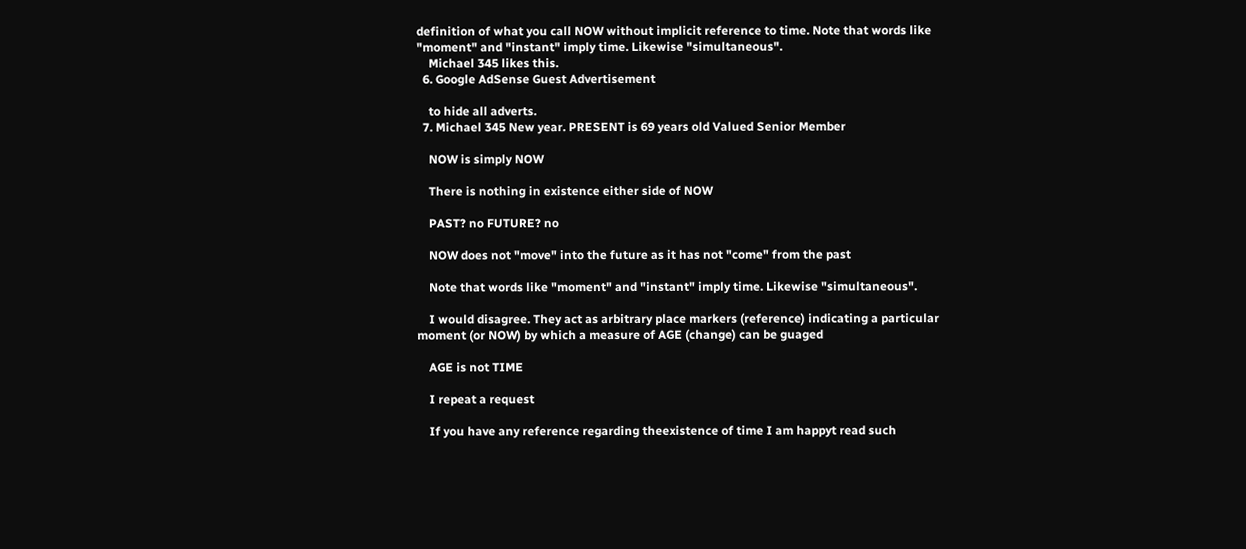definition of what you call NOW without implicit reference to time. Note that words like "moment" and "instant" imply time. Likewise "simultaneous".
    Michael 345 likes this.
  6. Google AdSense Guest Advertisement

    to hide all adverts.
  7. Michael 345 New year. PRESENT is 69 years old Valued Senior Member

    NOW is simply NOW

    There is nothing in existence either side of NOW

    PAST? no FUTURE? no

    NOW does not "move" into the future as it has not "come" from the past

    Note that words like "moment" and "instant" imply time. Likewise "simultaneous".

    I would disagree. They act as arbitrary place markers (reference) indicating a particular moment (or NOW) by which a measure of AGE (change) can be guaged

    AGE is not TIME

    I repeat a request

    If you have any reference regarding theexistence of time I am happyt read such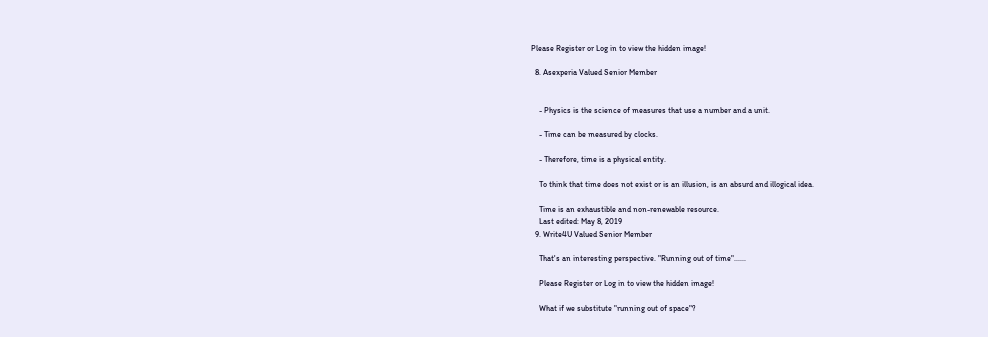Please Register or Log in to view the hidden image!

  8. Asexperia Valued Senior Member


    - Physics is the science of measures that use a number and a unit.

    - Time can be measured by clocks.

    - Therefore, time is a physical entity.

    To think that time does not exist or is an illusion, is an absurd and illogical idea.

    Time is an exhaustible and non-renewable resource.
    Last edited: May 8, 2019
  9. Write4U Valued Senior Member

    That's an interesting perspective. "Running out of time"......

    Please Register or Log in to view the hidden image!

    What if we substitute "running out of space"?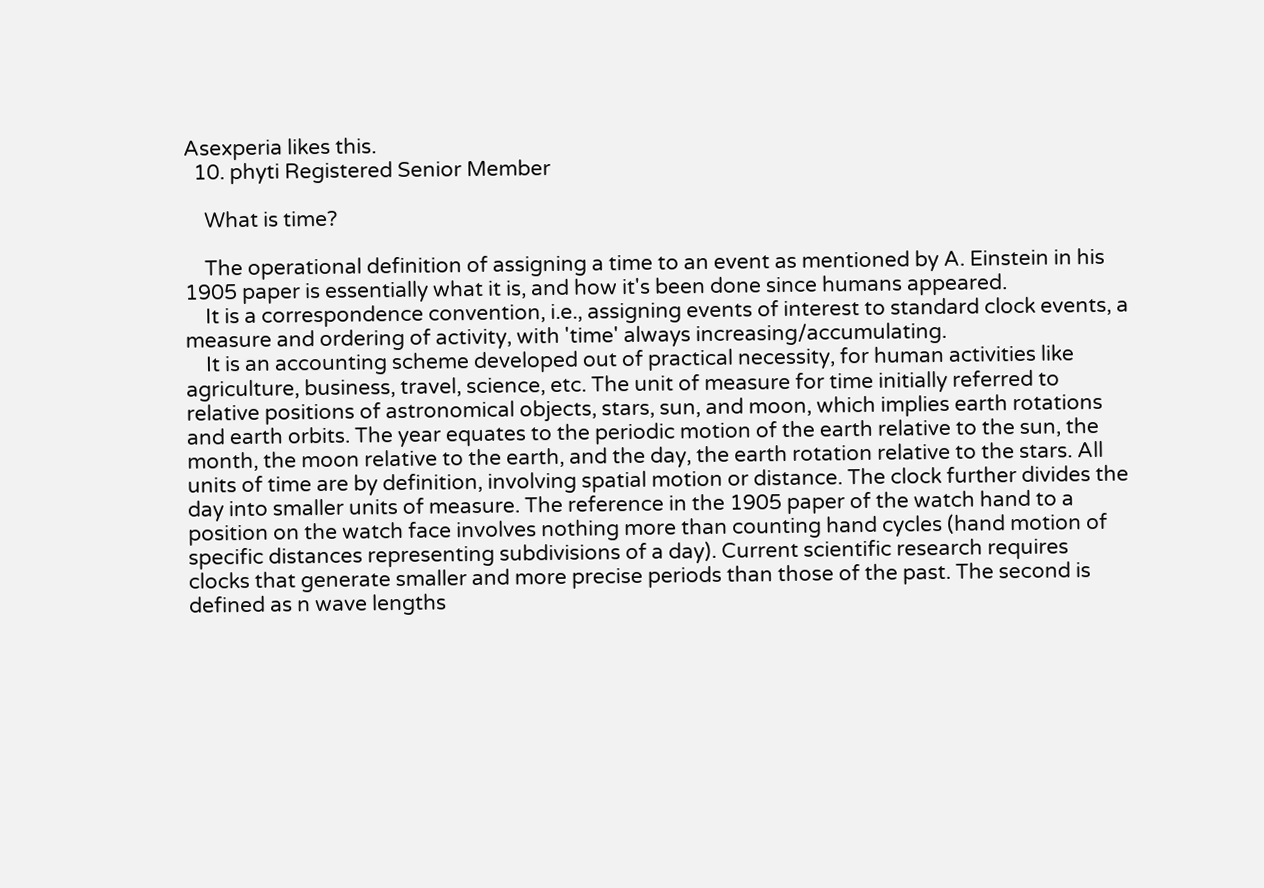Asexperia likes this.
  10. phyti Registered Senior Member

    What is time?

    The operational definition of assigning a time to an event as mentioned by A. Einstein in his 1905 paper is essentially what it is, and how it's been done since humans appeared.
    It is a correspondence convention, i.e., assigning events of interest to standard clock events, a measure and ordering of activity, with 'time' always increasing/accumulating.
    It is an accounting scheme developed out of practical necessity, for human activities like agriculture, business, travel, science, etc. The unit of measure for time initially referred to relative positions of astronomical objects, stars, sun, and moon, which implies earth rotations and earth orbits. The year equates to the periodic motion of the earth relative to the sun, the month, the moon relative to the earth, and the day, the earth rotation relative to the stars. All units of time are by definition, involving spatial motion or distance. The clock further divides the day into smaller units of measure. The reference in the 1905 paper of the watch hand to a position on the watch face involves nothing more than counting hand cycles (hand motion of specific distances representing subdivisions of a day). Current scientific research requires clocks that generate smaller and more precise periods than those of the past. The second is defined as n wave lengths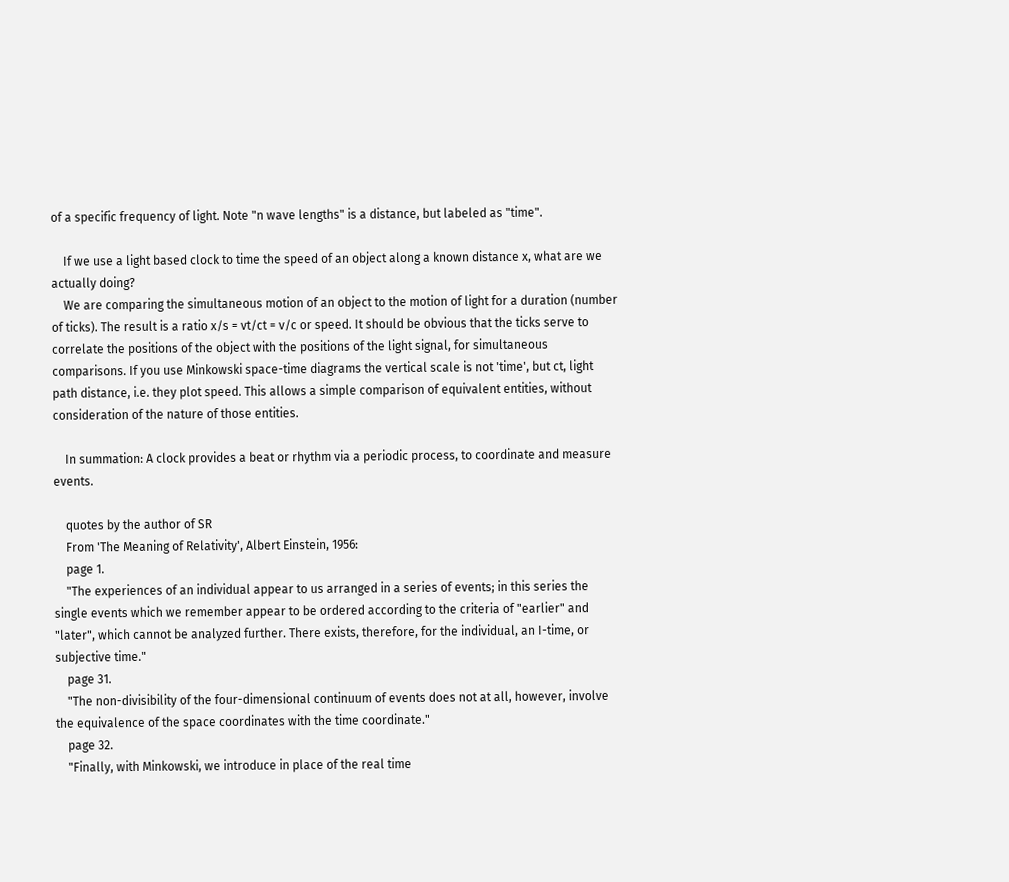of a specific frequency of light. Note "n wave lengths" is a distance, but labeled as "time".

    If we use a light based clock to time the speed of an object along a known distance x, what are we actually doing?
    We are comparing the simultaneous motion of an object to the motion of light for a duration (number of ticks). The result is a ratio x/s = vt/ct = v/c or speed. It should be obvious that the ticks serve to correlate the positions of the object with the positions of the light signal, for simultaneous comparisons. If you use Minkowski space-time diagrams the vertical scale is not 'time', but ct, light path distance, i.e. they plot speed. This allows a simple comparison of equivalent entities, without consideration of the nature of those entities.

    In summation: A clock provides a beat or rhythm via a periodic process, to coordinate and measure events.

    quotes by the author of SR
    From 'The Meaning of Relativity', Albert Einstein, 1956:
    page 1.
    "The experiences of an individual appear to us arranged in a series of events; in this series the single events which we remember appear to be ordered according to the criteria of "earlier" and "later", which cannot be analyzed further. There exists, therefore, for the individual, an I-time, or subjective time."
    page 31.
    "The non-divisibility of the four-dimensional continuum of events does not at all, however, involve the equivalence of the space coordinates with the time coordinate."
    page 32.
    "Finally, with Minkowski, we introduce in place of the real time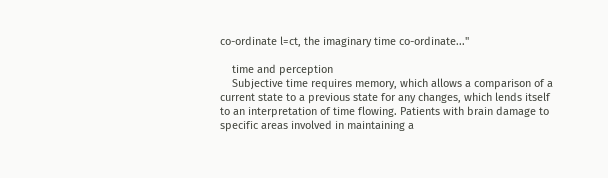co-ordinate l=ct, the imaginary time co-ordinate..."

    time and perception
    Subjective time requires memory, which allows a comparison of a current state to a previous state for any changes, which lends itself to an interpretation of time flowing. Patients with brain damage to specific areas involved in maintaining a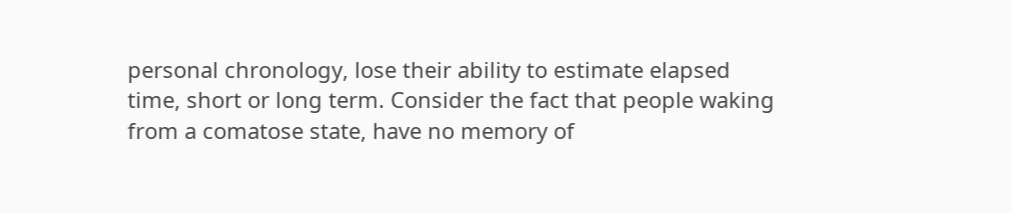personal chronology, lose their ability to estimate elapsed time, short or long term. Consider the fact that people waking from a comatose state, have no memory of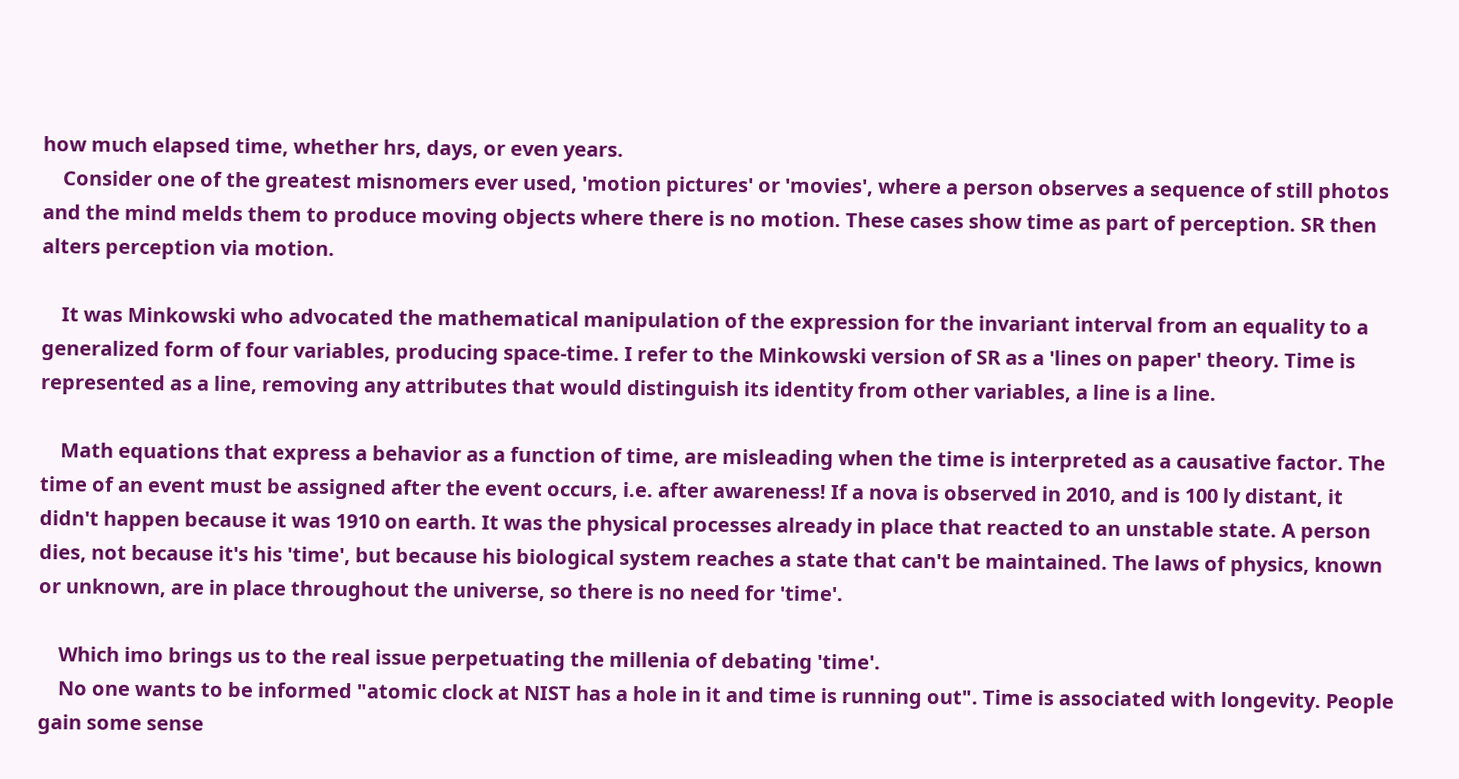how much elapsed time, whether hrs, days, or even years.
    Consider one of the greatest misnomers ever used, 'motion pictures' or 'movies', where a person observes a sequence of still photos and the mind melds them to produce moving objects where there is no motion. These cases show time as part of perception. SR then alters perception via motion.

    It was Minkowski who advocated the mathematical manipulation of the expression for the invariant interval from an equality to a generalized form of four variables, producing space-time. I refer to the Minkowski version of SR as a 'lines on paper' theory. Time is represented as a line, removing any attributes that would distinguish its identity from other variables, a line is a line.

    Math equations that express a behavior as a function of time, are misleading when the time is interpreted as a causative factor. The time of an event must be assigned after the event occurs, i.e. after awareness! If a nova is observed in 2010, and is 100 ly distant, it didn't happen because it was 1910 on earth. It was the physical processes already in place that reacted to an unstable state. A person dies, not because it's his 'time', but because his biological system reaches a state that can't be maintained. The laws of physics, known or unknown, are in place throughout the universe, so there is no need for 'time'.

    Which imo brings us to the real issue perpetuating the millenia of debating 'time'.
    No one wants to be informed "atomic clock at NIST has a hole in it and time is running out". Time is associated with longevity. People gain some sense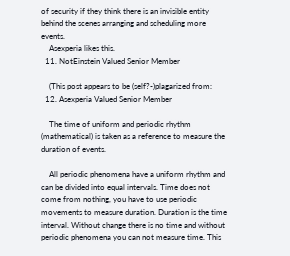of security if they think there is an invisible entity behind the scenes arranging and scheduling more events.
    Asexperia likes this.
  11. NotEinstein Valued Senior Member

    (This post appears to be (self?-)plagarized from:
  12. Asexperia Valued Senior Member

    The time of uniform and periodic rhythm (mathematical) is taken as a reference to measure the duration of events.

    All periodic phenomena have a uniform rhythm and can be divided into equal intervals. Time does not come from nothing, you have to use periodic movements to measure duration. Duration is the time interval. Without change there is no time and without periodic phenomena you can not measure time. This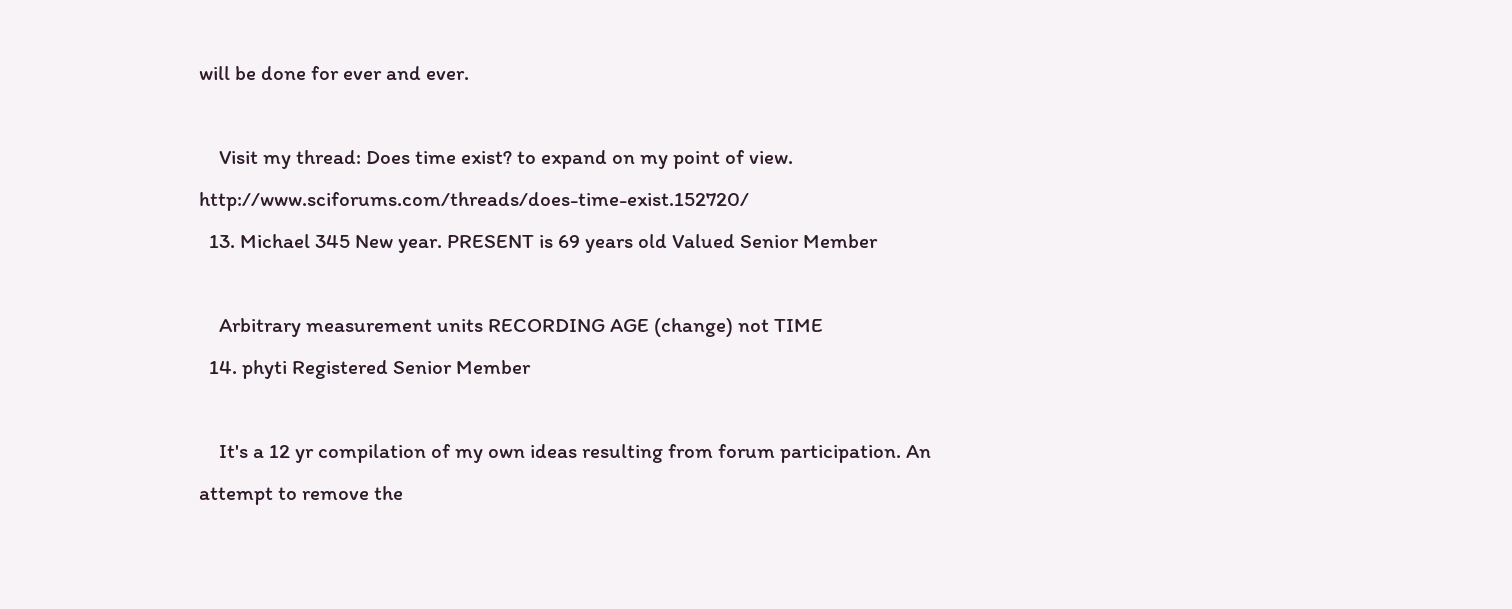will be done for ever and ever.

    Visit my thread: Does time exist? to expand on my point of view. http://www.sciforums.com/threads/does-time-exist.152720/
  13. Michael 345 New year. PRESENT is 69 years old Valued Senior Member

    Arbitrary measurement units RECORDING AGE (change) not TIME
  14. phyti Registered Senior Member

    It's a 12 yr compilation of my own ideas resulting from forum participation. An attempt to remove the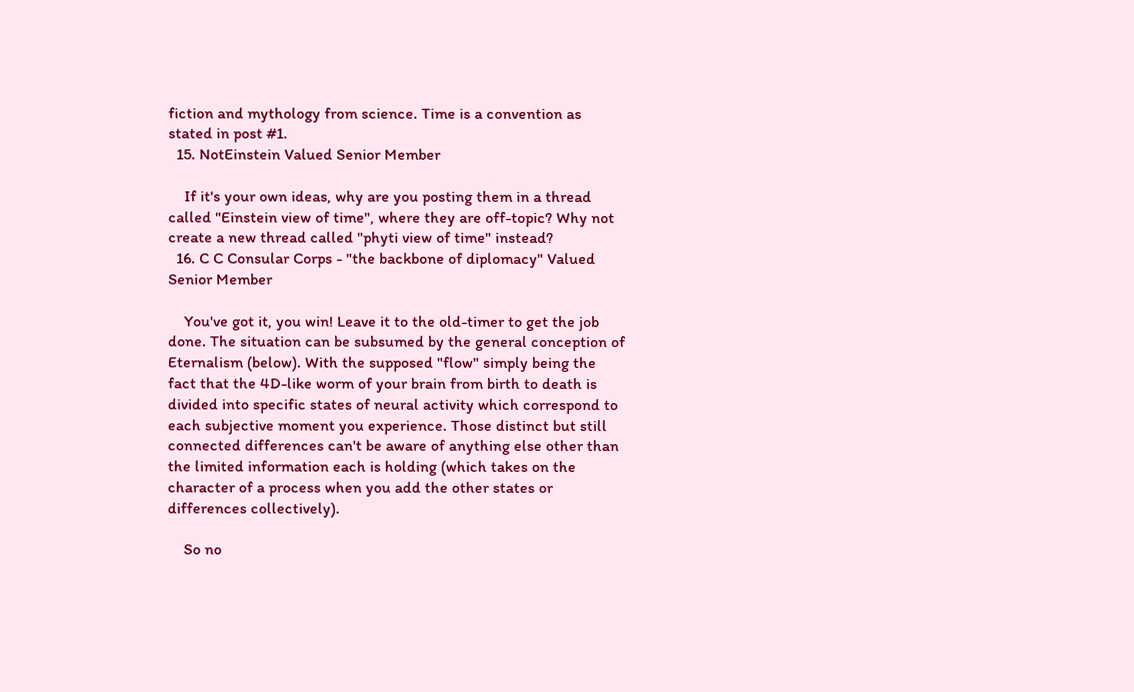fiction and mythology from science. Time is a convention as stated in post #1.
  15. NotEinstein Valued Senior Member

    If it's your own ideas, why are you posting them in a thread called "Einstein view of time", where they are off-topic? Why not create a new thread called "phyti view of time" instead?
  16. C C Consular Corps - "the backbone of diplomacy" Valued Senior Member

    You've got it, you win! Leave it to the old-timer to get the job done. The situation can be subsumed by the general conception of Eternalism (below). With the supposed "flow" simply being the fact that the 4D-like worm of your brain from birth to death is divided into specific states of neural activity which correspond to each subjective moment you experience. Those distinct but still connected differences can't be aware of anything else other than the limited information each is holding (which takes on the character of a process when you add the other states or differences collectively).

    So no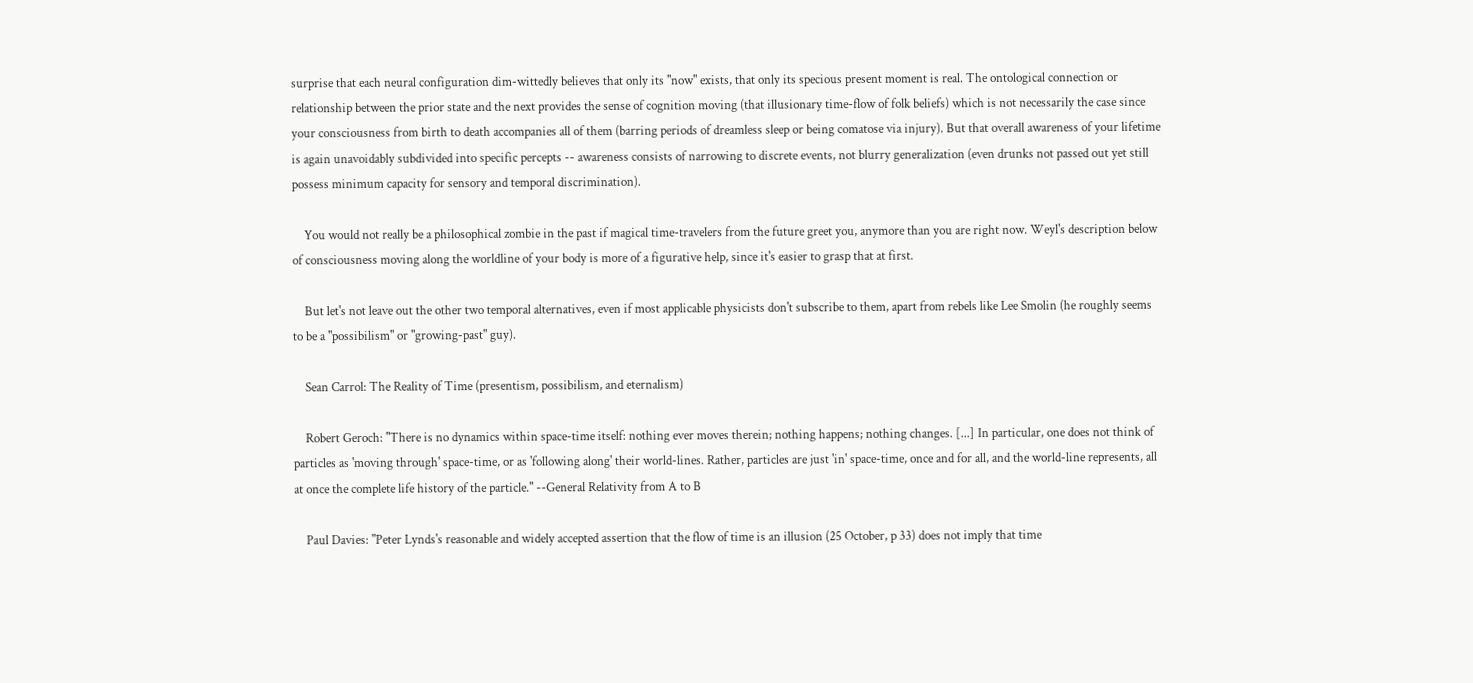surprise that each neural configuration dim-wittedly believes that only its "now" exists, that only its specious present moment is real. The ontological connection or relationship between the prior state and the next provides the sense of cognition moving (that illusionary time-flow of folk beliefs) which is not necessarily the case since your consciousness from birth to death accompanies all of them (barring periods of dreamless sleep or being comatose via injury). But that overall awareness of your lifetime is again unavoidably subdivided into specific percepts -- awareness consists of narrowing to discrete events, not blurry generalization (even drunks not passed out yet still possess minimum capacity for sensory and temporal discrimination).

    You would not really be a philosophical zombie in the past if magical time-travelers from the future greet you, anymore than you are right now. Weyl's description below of consciousness moving along the worldline of your body is more of a figurative help, since it's easier to grasp that at first.

    But let's not leave out the other two temporal alternatives, even if most applicable physicists don't subscribe to them, apart from rebels like Lee Smolin (he roughly seems to be a "possibilism" or "growing-past" guy).

    Sean Carrol: The Reality of Time (presentism, possibilism, and eternalism)

    Robert Geroch: "There is no dynamics within space-time itself: nothing ever moves therein; nothing happens; nothing changes. [...] In particular, one does not think of particles as 'moving through' space-time, or as 'following along' their world-lines. Rather, particles are just 'in' space-time, once and for all, and the world-line represents, all at once the complete life history of the particle." --General Relativity from A to B

    Paul Davies: "Peter Lynds's reasonable and widely accepted assertion that the flow of time is an illusion (25 October, p 33) does not imply that time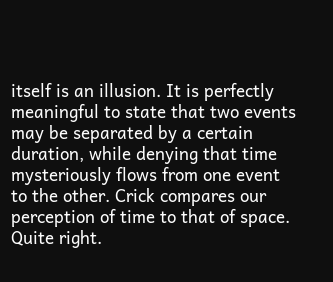itself is an illusion. It is perfectly meaningful to state that two events may be separated by a certain duration, while denying that time mysteriously flows from one event to the other. Crick compares our perception of time to that of space. Quite right.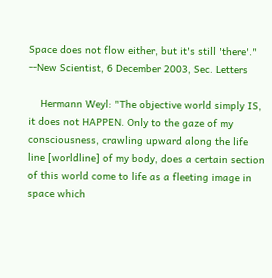Space does not flow either, but it's still 'there'." --New Scientist, 6 December 2003, Sec. Letters

    Hermann Weyl: "The objective world simply IS, it does not HAPPEN. Only to the gaze of my consciousness, crawling upward along the life line [worldline] of my body, does a certain section of this world come to life as a fleeting image in space which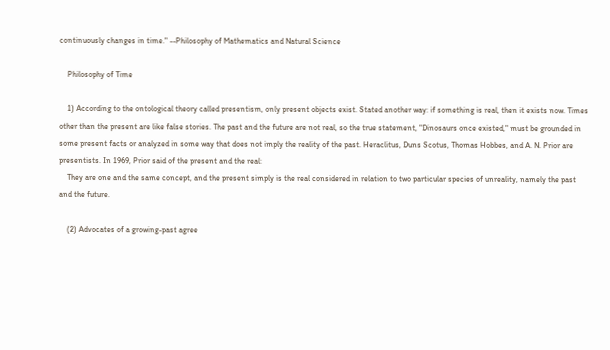continuously changes in time." --Philosophy of Mathematics and Natural Science

    Philosophy of Time

    1) According to the ontological theory called presentism, only present objects exist. Stated another way: if something is real, then it exists now. Times other than the present are like false stories. The past and the future are not real, so the true statement, "Dinosaurs once existed," must be grounded in some present facts or analyzed in some way that does not imply the reality of the past. Heraclitus, Duns Scotus, Thomas Hobbes, and A. N. Prior are presentists. In 1969, Prior said of the present and the real:
    They are one and the same concept, and the present simply is the real considered in relation to two particular species of unreality, namely the past and the future.

    (2) Advocates of a growing-past agree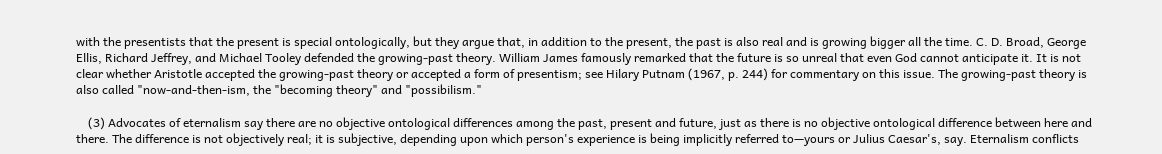with the presentists that the present is special ontologically, but they argue that, in addition to the present, the past is also real and is growing bigger all the time. C. D. Broad, George Ellis, Richard Jeffrey, and Michael Tooley defended the growing-past theory. William James famously remarked that the future is so unreal that even God cannot anticipate it. It is not clear whether Aristotle accepted the growing-past theory or accepted a form of presentism; see Hilary Putnam (1967, p. 244) for commentary on this issue. The growing-past theory is also called "now-and-then-ism, the "becoming theory" and "possibilism."

    (3) Advocates of eternalism say there are no objective ontological differences among the past, present and future, just as there is no objective ontological difference between here and there. The difference is not objectively real; it is subjective, depending upon which person's experience is being implicitly referred to—yours or Julius Caesar's, say. Eternalism conflicts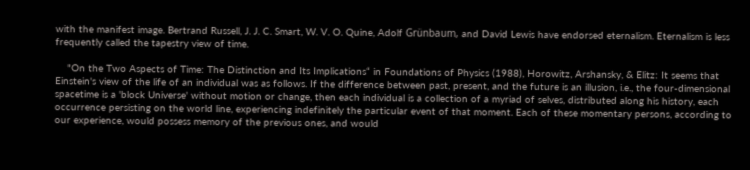with the manifest image. Bertrand Russell, J. J. C. Smart, W. V. O. Quine, Adolf Grünbaum, and David Lewis have endorsed eternalism. Eternalism is less frequently called the tapestry view of time.

    "On the Two Aspects of Time: The Distinction and Its Implications“ in Foundations of Physics (1988), Horowitz, Arshansky, & Elitz: It seems that Einstein's view of the life of an individual was as follows. If the difference between past, present, and the future is an illusion, i.e., the four-dimensional spacetime is a 'block Universe' without motion or change, then each individual is a collection of a myriad of selves, distributed along his history, each occurrence persisting on the world line, experiencing indefinitely the particular event of that moment. Each of these momentary persons, according to our experience, would possess memory of the previous ones, and would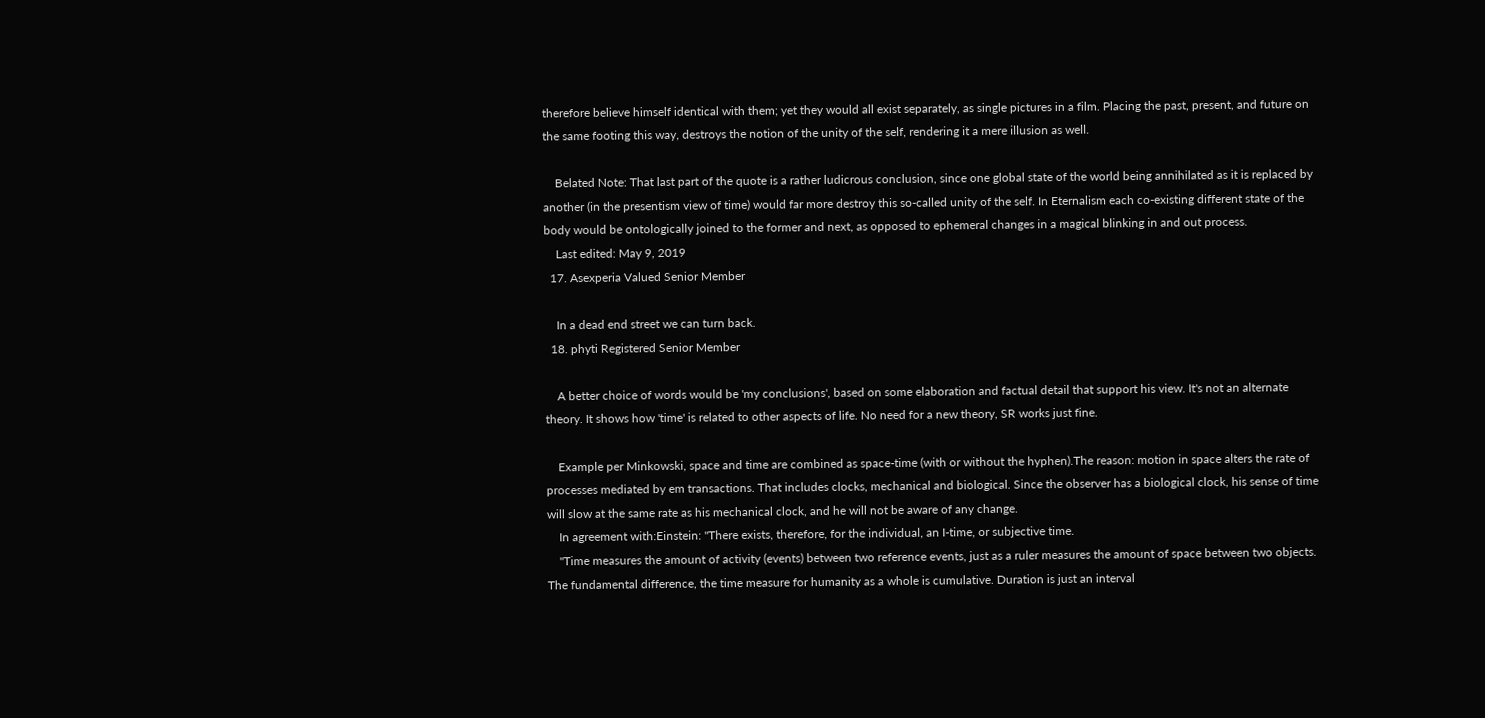therefore believe himself identical with them; yet they would all exist separately, as single pictures in a film. Placing the past, present, and future on the same footing this way, destroys the notion of the unity of the self, rendering it a mere illusion as well.

    Belated Note: That last part of the quote is a rather ludicrous conclusion, since one global state of the world being annihilated as it is replaced by another (in the presentism view of time) would far more destroy this so-called unity of the self. In Eternalism each co-existing different state of the body would be ontologically joined to the former and next, as opposed to ephemeral changes in a magical blinking in and out process.
    Last edited: May 9, 2019
  17. Asexperia Valued Senior Member

    In a dead end street we can turn back.
  18. phyti Registered Senior Member

    A better choice of words would be 'my conclusions', based on some elaboration and factual detail that support his view. It's not an alternate theory. It shows how 'time' is related to other aspects of life. No need for a new theory, SR works just fine.

    Example per Minkowski, space and time are combined as space-time (with or without the hyphen).The reason: motion in space alters the rate of processes mediated by em transactions. That includes clocks, mechanical and biological. Since the observer has a biological clock, his sense of time will slow at the same rate as his mechanical clock, and he will not be aware of any change.
    In agreement with:Einstein: "There exists, therefore, for the individual, an I-time, or subjective time.
    "Time measures the amount of activity (events) between two reference events, just as a ruler measures the amount of space between two objects. The fundamental difference, the time measure for humanity as a whole is cumulative. Duration is just an interval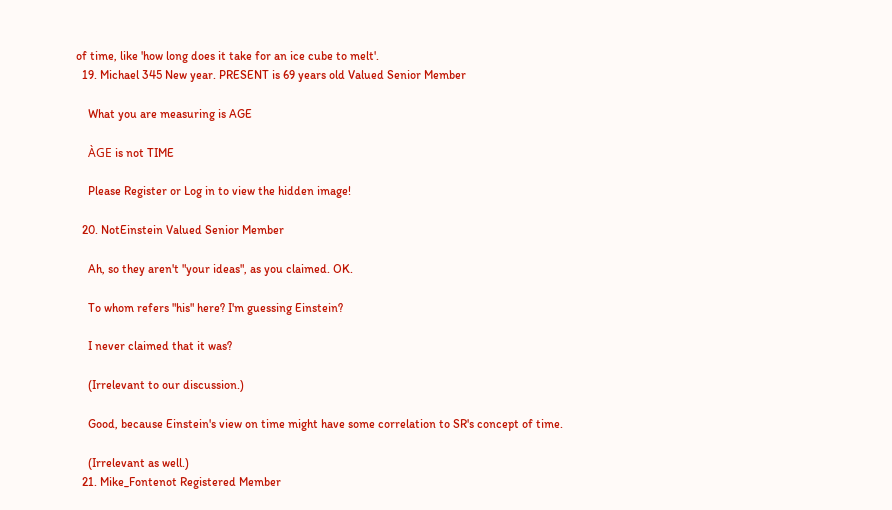of time, like 'how long does it take for an ice cube to melt'.
  19. Michael 345 New year. PRESENT is 69 years old Valued Senior Member

    What you are measuring is AGE

    ÀGE is not TIME

    Please Register or Log in to view the hidden image!

  20. NotEinstein Valued Senior Member

    Ah, so they aren't "your ideas", as you claimed. OK.

    To whom refers "his" here? I'm guessing Einstein?

    I never claimed that it was?

    (Irrelevant to our discussion.)

    Good, because Einstein's view on time might have some correlation to SR's concept of time.

    (Irrelevant as well.)
  21. Mike_Fontenot Registered Member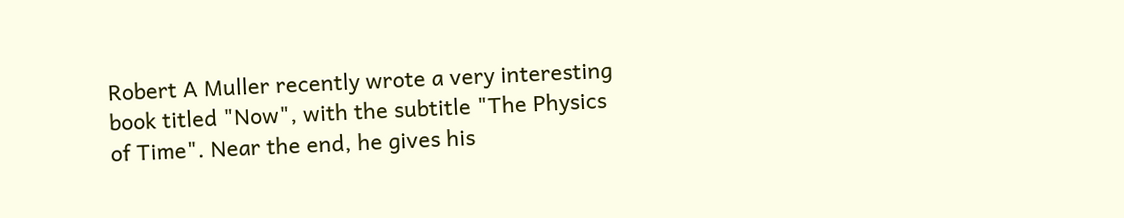Robert A Muller recently wrote a very interesting book titled "Now", with the subtitle "The Physics of Time". Near the end, he gives his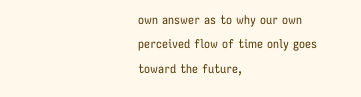own answer as to why our own perceived flow of time only goes toward the future,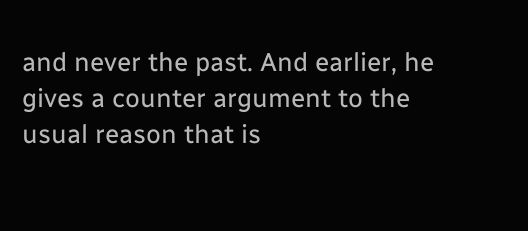and never the past. And earlier, he gives a counter argument to the usual reason that is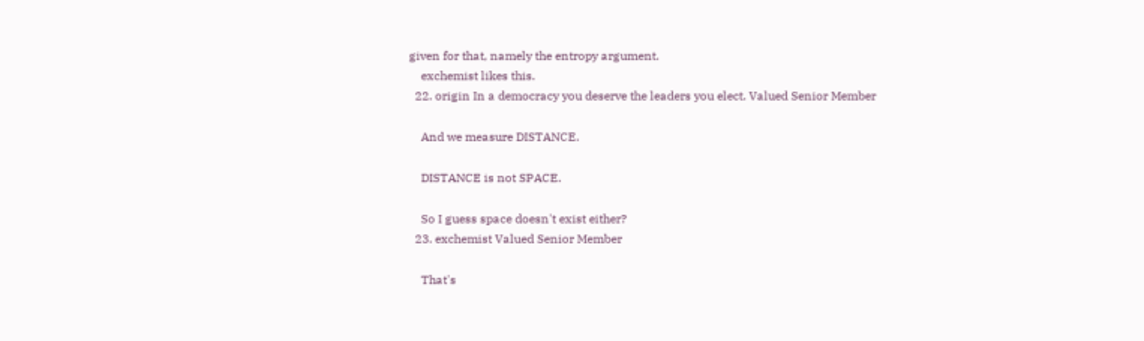given for that, namely the entropy argument.
    exchemist likes this.
  22. origin In a democracy you deserve the leaders you elect. Valued Senior Member

    And we measure DISTANCE.

    DISTANCE is not SPACE.

    So I guess space doesn't exist either?
  23. exchemist Valued Senior Member

    That's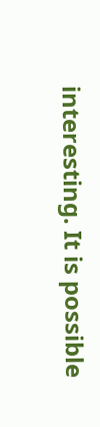interesting. It is possible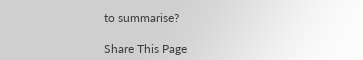to summarise?

Share This Page